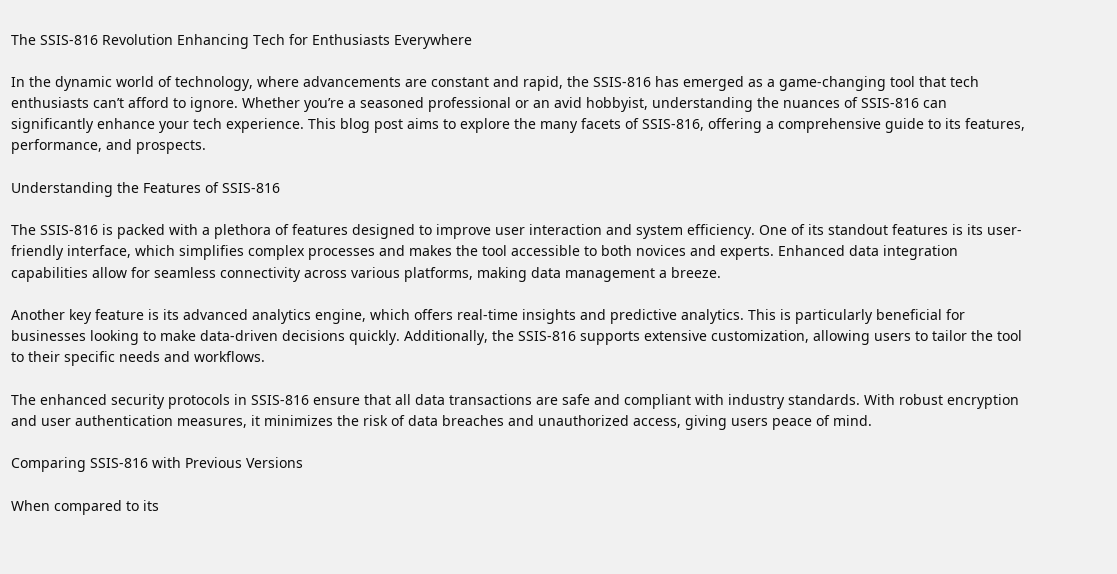The SSIS-816 Revolution Enhancing Tech for Enthusiasts Everywhere

In the dynamic world of technology, where advancements are constant and rapid, the SSIS-816 has emerged as a game-changing tool that tech enthusiasts can’t afford to ignore. Whether you’re a seasoned professional or an avid hobbyist, understanding the nuances of SSIS-816 can significantly enhance your tech experience. This blog post aims to explore the many facets of SSIS-816, offering a comprehensive guide to its features, performance, and prospects.

Understanding the Features of SSIS-816

The SSIS-816 is packed with a plethora of features designed to improve user interaction and system efficiency. One of its standout features is its user-friendly interface, which simplifies complex processes and makes the tool accessible to both novices and experts. Enhanced data integration capabilities allow for seamless connectivity across various platforms, making data management a breeze.

Another key feature is its advanced analytics engine, which offers real-time insights and predictive analytics. This is particularly beneficial for businesses looking to make data-driven decisions quickly. Additionally, the SSIS-816 supports extensive customization, allowing users to tailor the tool to their specific needs and workflows.

The enhanced security protocols in SSIS-816 ensure that all data transactions are safe and compliant with industry standards. With robust encryption and user authentication measures, it minimizes the risk of data breaches and unauthorized access, giving users peace of mind.

Comparing SSIS-816 with Previous Versions

When compared to its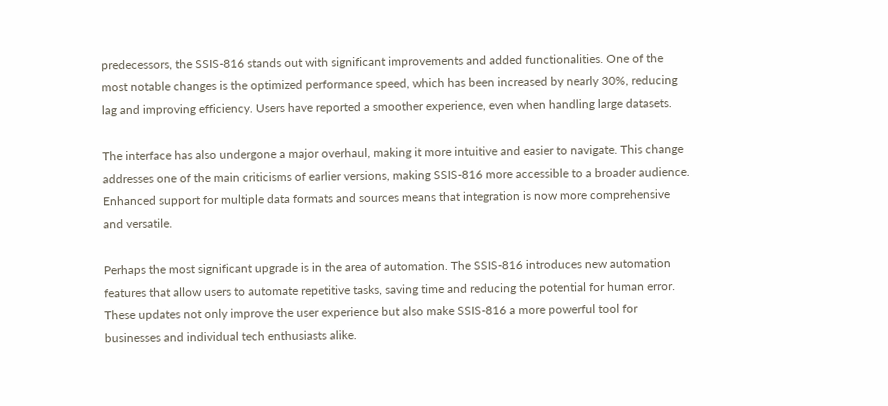predecessors, the SSIS-816 stands out with significant improvements and added functionalities. One of the most notable changes is the optimized performance speed, which has been increased by nearly 30%, reducing lag and improving efficiency. Users have reported a smoother experience, even when handling large datasets.

The interface has also undergone a major overhaul, making it more intuitive and easier to navigate. This change addresses one of the main criticisms of earlier versions, making SSIS-816 more accessible to a broader audience. Enhanced support for multiple data formats and sources means that integration is now more comprehensive and versatile.

Perhaps the most significant upgrade is in the area of automation. The SSIS-816 introduces new automation features that allow users to automate repetitive tasks, saving time and reducing the potential for human error. These updates not only improve the user experience but also make SSIS-816 a more powerful tool for businesses and individual tech enthusiasts alike.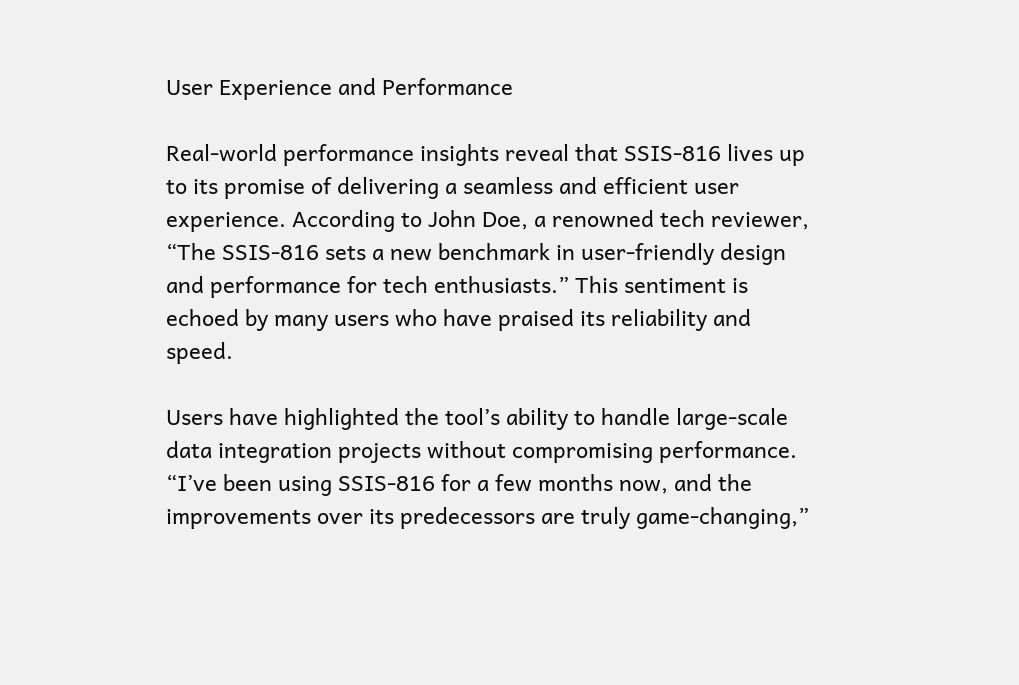User Experience and Performance

Real-world performance insights reveal that SSIS-816 lives up to its promise of delivering a seamless and efficient user experience. According to John Doe, a renowned tech reviewer, “The SSIS-816 sets a new benchmark in user-friendly design and performance for tech enthusiasts.” This sentiment is echoed by many users who have praised its reliability and speed.

Users have highlighted the tool’s ability to handle large-scale data integration projects without compromising performance. “I’ve been using SSIS-816 for a few months now, and the improvements over its predecessors are truly game-changing,”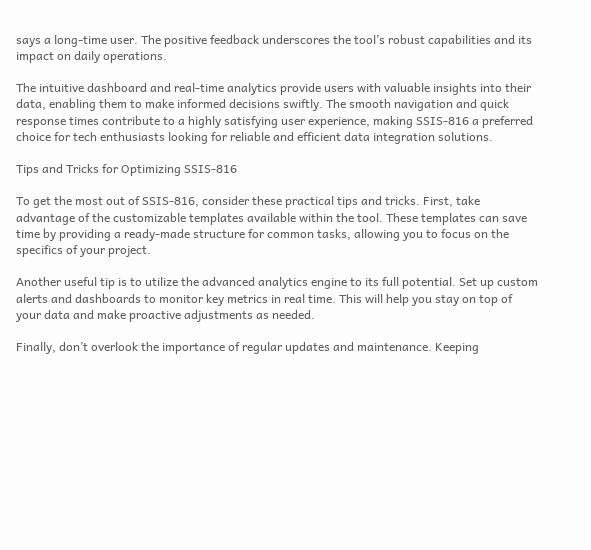says a long-time user. The positive feedback underscores the tool’s robust capabilities and its impact on daily operations.

The intuitive dashboard and real-time analytics provide users with valuable insights into their data, enabling them to make informed decisions swiftly. The smooth navigation and quick response times contribute to a highly satisfying user experience, making SSIS-816 a preferred choice for tech enthusiasts looking for reliable and efficient data integration solutions.

Tips and Tricks for Optimizing SSIS-816

To get the most out of SSIS-816, consider these practical tips and tricks. First, take advantage of the customizable templates available within the tool. These templates can save time by providing a ready-made structure for common tasks, allowing you to focus on the specifics of your project.

Another useful tip is to utilize the advanced analytics engine to its full potential. Set up custom alerts and dashboards to monitor key metrics in real time. This will help you stay on top of your data and make proactive adjustments as needed.

Finally, don’t overlook the importance of regular updates and maintenance. Keeping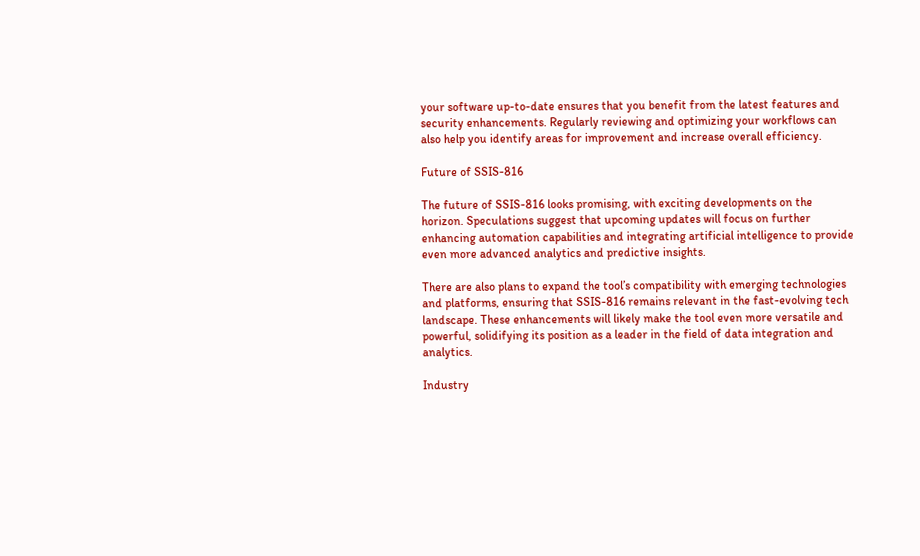your software up-to-date ensures that you benefit from the latest features and security enhancements. Regularly reviewing and optimizing your workflows can also help you identify areas for improvement and increase overall efficiency.

Future of SSIS-816

The future of SSIS-816 looks promising, with exciting developments on the horizon. Speculations suggest that upcoming updates will focus on further enhancing automation capabilities and integrating artificial intelligence to provide even more advanced analytics and predictive insights.

There are also plans to expand the tool’s compatibility with emerging technologies and platforms, ensuring that SSIS-816 remains relevant in the fast-evolving tech landscape. These enhancements will likely make the tool even more versatile and powerful, solidifying its position as a leader in the field of data integration and analytics.

Industry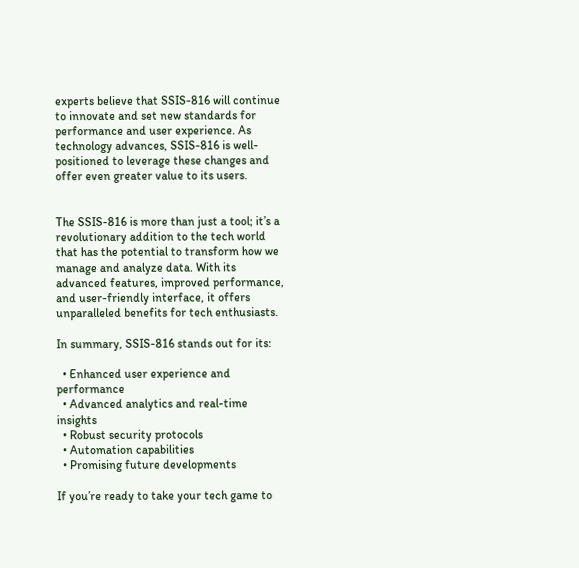experts believe that SSIS-816 will continue to innovate and set new standards for performance and user experience. As technology advances, SSIS-816 is well-positioned to leverage these changes and offer even greater value to its users.


The SSIS-816 is more than just a tool; it’s a revolutionary addition to the tech world that has the potential to transform how we manage and analyze data. With its advanced features, improved performance, and user-friendly interface, it offers unparalleled benefits for tech enthusiasts.

In summary, SSIS-816 stands out for its:

  • Enhanced user experience and performance
  • Advanced analytics and real-time insights
  • Robust security protocols
  • Automation capabilities
  • Promising future developments

If you’re ready to take your tech game to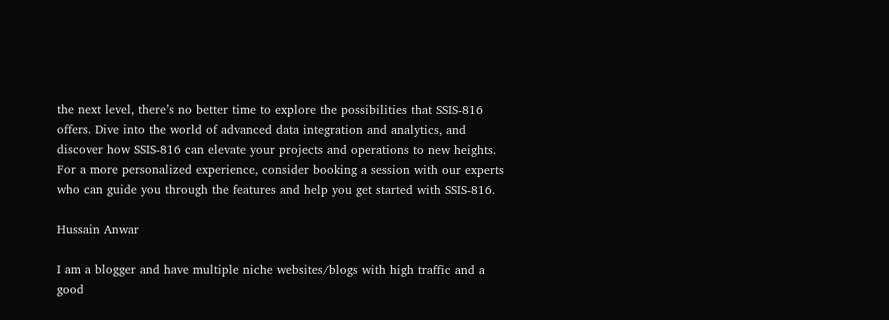the next level, there’s no better time to explore the possibilities that SSIS-816 offers. Dive into the world of advanced data integration and analytics, and discover how SSIS-816 can elevate your projects and operations to new heights. For a more personalized experience, consider booking a session with our experts who can guide you through the features and help you get started with SSIS-816.

Hussain Anwar

I am a blogger and have multiple niche websites/blogs with high traffic and a good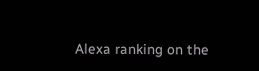Alexa ranking on the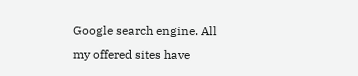Google search engine. All my offered sites have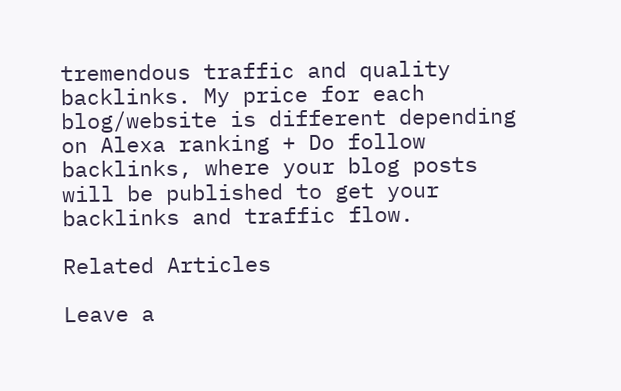tremendous traffic and quality backlinks. My price for each blog/website is different depending on Alexa ranking + Do follow backlinks, where your blog posts will be published to get your backlinks and traffic flow.

Related Articles

Leave a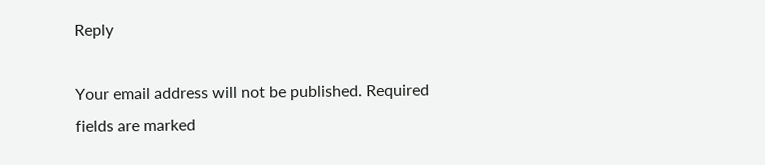Reply

Your email address will not be published. Required fields are marked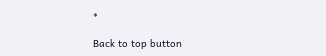*

Back to top button